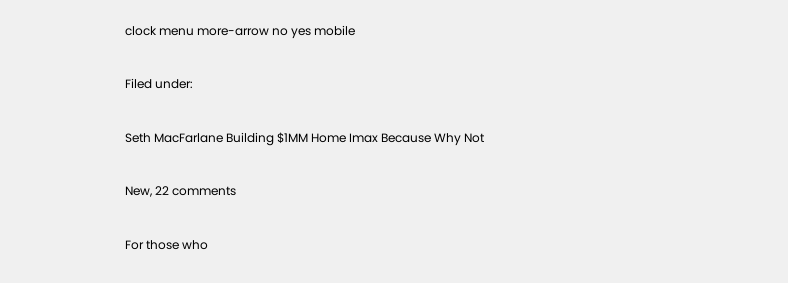clock menu more-arrow no yes mobile

Filed under:

Seth MacFarlane Building $1MM Home Imax Because Why Not

New, 22 comments

For those who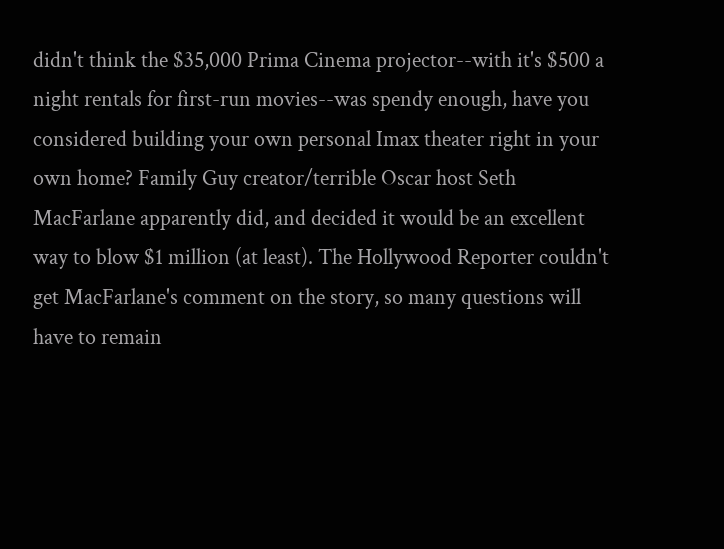didn't think the $35,000 Prima Cinema projector--with it's $500 a night rentals for first-run movies--was spendy enough, have you considered building your own personal Imax theater right in your own home? Family Guy creator/terrible Oscar host Seth MacFarlane apparently did, and decided it would be an excellent way to blow $1 million (at least). The Hollywood Reporter couldn't get MacFarlane's comment on the story, so many questions will have to remain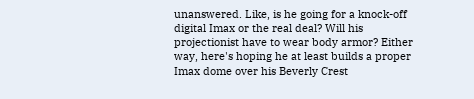unanswered. Like, is he going for a knock-off digital Imax or the real deal? Will his projectionist have to wear body armor? Either way, here's hoping he at least builds a proper Imax dome over his Beverly Crest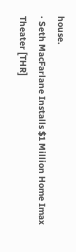house.
· Seth MacFarlane Installs $1 Million Home Imax Theater [THR]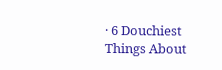· 6 Douchiest Things About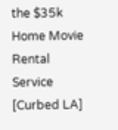the $35k Home Movie Rental Service [Curbed LA]